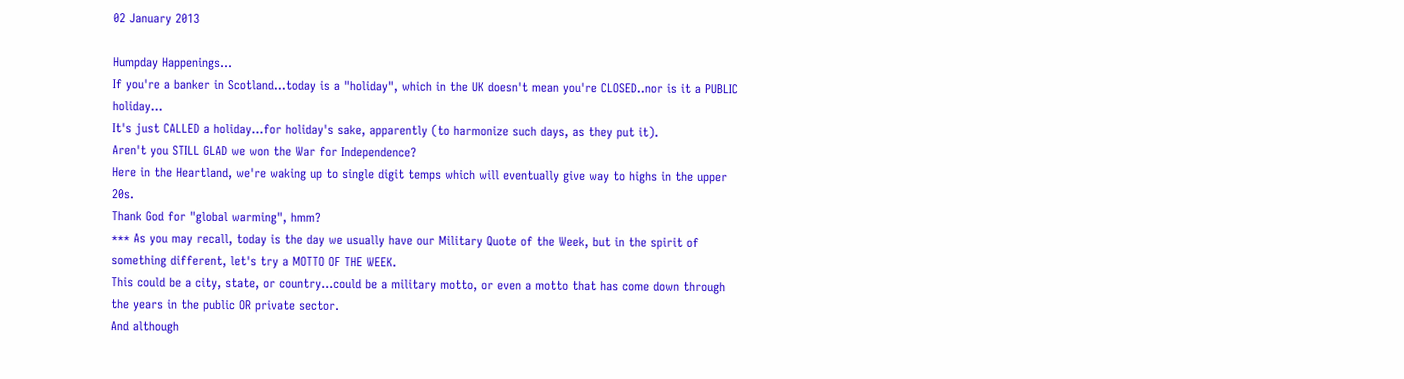02 January 2013

Humpday Happenings...
If you're a banker in Scotland...today is a "holiday", which in the UK doesn't mean you're CLOSED..nor is it a PUBLIC holiday...
It's just CALLED a holiday...for holiday's sake, apparently (to harmonize such days, as they put it).
Aren't you STILL GLAD we won the War for Independence?
Here in the Heartland, we're waking up to single digit temps which will eventually give way to highs in the upper 20s.
Thank God for "global warming", hmm?
*** As you may recall, today is the day we usually have our Military Quote of the Week, but in the spirit of something different, let's try a MOTTO OF THE WEEK.
This could be a city, state, or country...could be a military motto, or even a motto that has come down through the years in the public OR private sector.
And although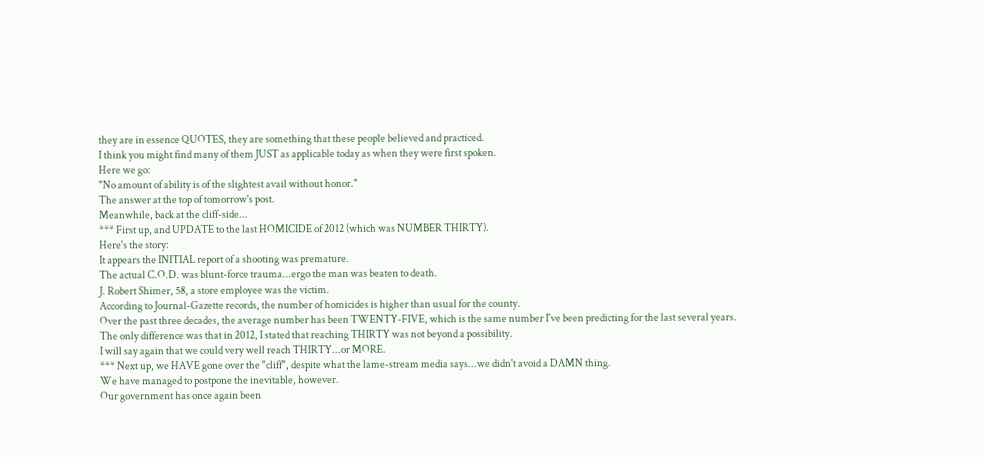they are in essence QUOTES, they are something that these people believed and practiced.
I think you might find many of them JUST as applicable today as when they were first spoken.
Here we go:
"No amount of ability is of the slightest avail without honor."
The answer at the top of tomorrow's post.
Meanwhile, back at the cliff-side...
*** First up, and UPDATE to the last HOMICIDE of 2012 (which was NUMBER THIRTY).
Here's the story:
It appears the INITIAL report of a shooting was premature.
The actual C.O.D. was blunt-force trauma...ergo the man was beaten to death.
J. Robert Shimer, 58, a store employee was the victim.
According to Journal-Gazette records, the number of homicides is higher than usual for the county.
Over the past three decades, the average number has been TWENTY-FIVE, which is the same number I've been predicting for the last several years. The only difference was that in 2012, I stated that reaching THIRTY was not beyond a possibility.
I will say again that we could very well reach THIRTY...or MORE.
*** Next up, we HAVE gone over the "cliff", despite what the lame-stream media says...we didn't avoid a DAMN thing.
We have managed to postpone the inevitable, however.
Our government has once again been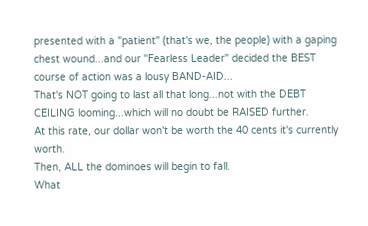presented with a "patient" (that's we, the people) with a gaping chest wound...and our "Fearless Leader" decided the BEST course of action was a lousy BAND-AID...
That's NOT going to last all that long...not with the DEBT CEILING looming...which will no doubt be RAISED further.
At this rate, our dollar won't be worth the 40 cents it's currently worth.
Then, ALL the dominoes will begin to fall.
What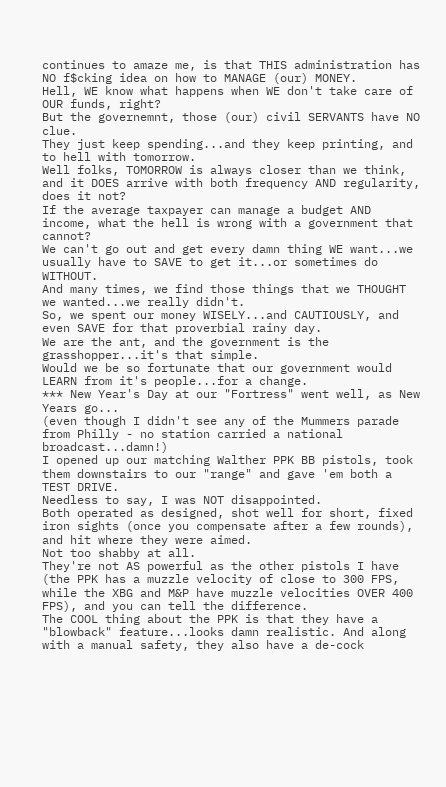continues to amaze me, is that THIS administration has NO f$cking idea on how to MANAGE (our) MONEY.
Hell, WE know what happens when WE don't take care of OUR funds, right?
But the governemnt, those (our) civil SERVANTS have NO clue.
They just keep spending...and they keep printing, and to hell with tomorrow.
Well folks, TOMORROW is always closer than we think, and it DOES arrive with both frequency AND regularity, does it not?
If the average taxpayer can manage a budget AND income, what the hell is wrong with a government that cannot?
We can't go out and get every damn thing WE want...we usually have to SAVE to get it...or sometimes do WITHOUT.
And many times, we find those things that we THOUGHT we wanted...we really didn't.
So, we spent our money WISELY...and CAUTIOUSLY, and even SAVE for that proverbial rainy day.
We are the ant, and the government is the grasshopper...it's that simple.
Would we be so fortunate that our government would LEARN from it's people...for a change.
*** New Year's Day at our "Fortress" went well, as New Years go...
(even though I didn't see any of the Mummers parade from Philly - no station carried a national broadcast...damn!)
I opened up our matching Walther PPK BB pistols, took them downstairs to our "range" and gave 'em both a TEST DRIVE.
Needless to say, I was NOT disappointed.
Both operated as designed, shot well for short, fixed iron sights (once you compensate after a few rounds), and hit where they were aimed.
Not too shabby at all.
They're not AS powerful as the other pistols I have (the PPK has a muzzle velocity of close to 300 FPS, while the XBG and M&P have muzzle velocities OVER 400 FPS), and you can tell the difference.
The COOL thing about the PPK is that they have a "blowback" feature...looks damn realistic. And along with a manual safety, they also have a de-cock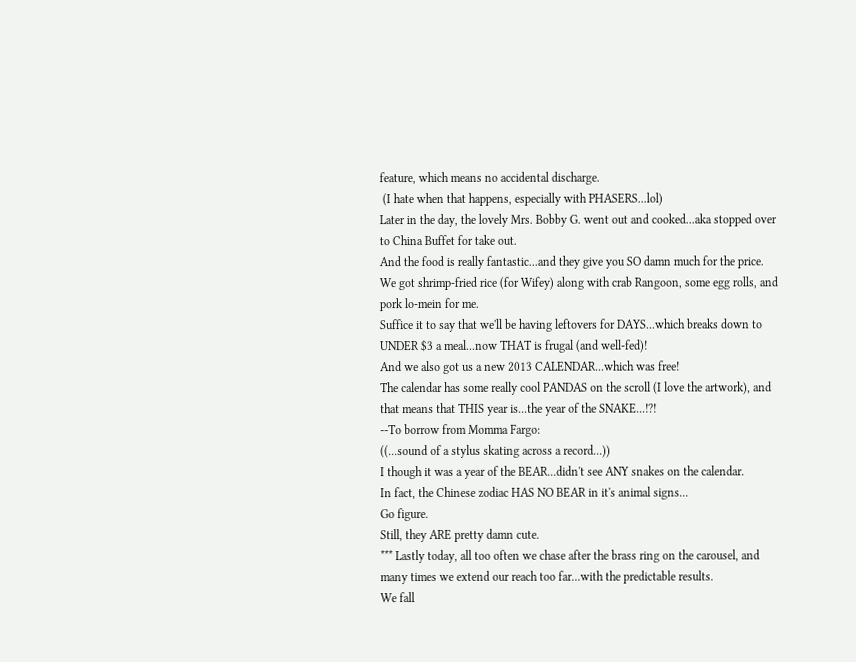feature, which means no accidental discharge.
 (I hate when that happens, especially with PHASERS...lol)
Later in the day, the lovely Mrs. Bobby G. went out and cooked...aka stopped over to China Buffet for take out.
And the food is really fantastic...and they give you SO damn much for the price.
We got shrimp-fried rice (for Wifey) along with crab Rangoon, some egg rolls, and pork lo-mein for me.
Suffice it to say that we'll be having leftovers for DAYS...which breaks down to UNDER $3 a meal...now THAT is frugal (and well-fed)!
And we also got us a new 2013 CALENDAR...which was free!
The calendar has some really cool PANDAS on the scroll (I love the artwork), and that means that THIS year is...the year of the SNAKE...!?!
--To borrow from Momma Fargo:
((...sound of a stylus skating across a record...))
I though it was a year of the BEAR...didn't see ANY snakes on the calendar.
In fact, the Chinese zodiac HAS NO BEAR in it's animal signs...
Go figure.
Still, they ARE pretty damn cute.
*** Lastly today, all too often we chase after the brass ring on the carousel, and many times we extend our reach too far...with the predictable results.
We fall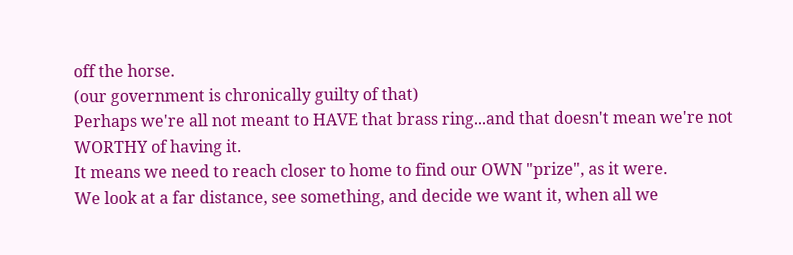off the horse.
(our government is chronically guilty of that)
Perhaps we're all not meant to HAVE that brass ring...and that doesn't mean we're not WORTHY of having it.
It means we need to reach closer to home to find our OWN "prize", as it were.
We look at a far distance, see something, and decide we want it, when all we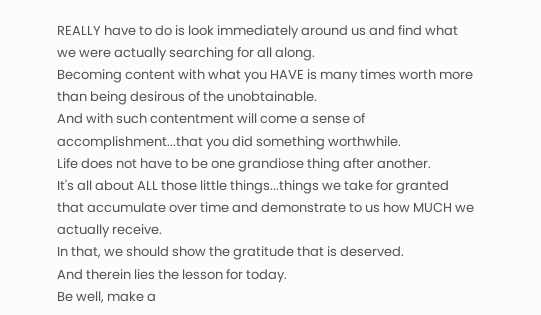REALLY have to do is look immediately around us and find what we were actually searching for all along.
Becoming content with what you HAVE is many times worth more than being desirous of the unobtainable.
And with such contentment will come a sense of accomplishment...that you did something worthwhile.
Life does not have to be one grandiose thing after another.
It's all about ALL those little things...things we take for granted that accumulate over time and demonstrate to us how MUCH we actually receive.
In that, we should show the gratitude that is deserved.
And therein lies the lesson for today.
Be well, make a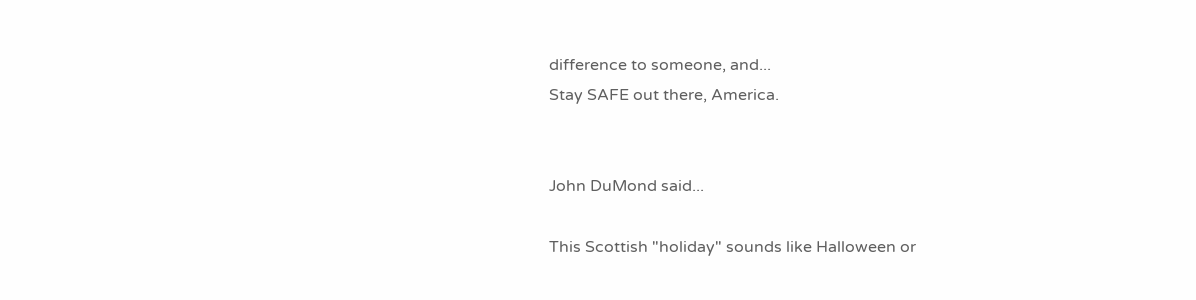difference to someone, and...
Stay SAFE out there, America.


John DuMond said...

This Scottish "holiday" sounds like Halloween or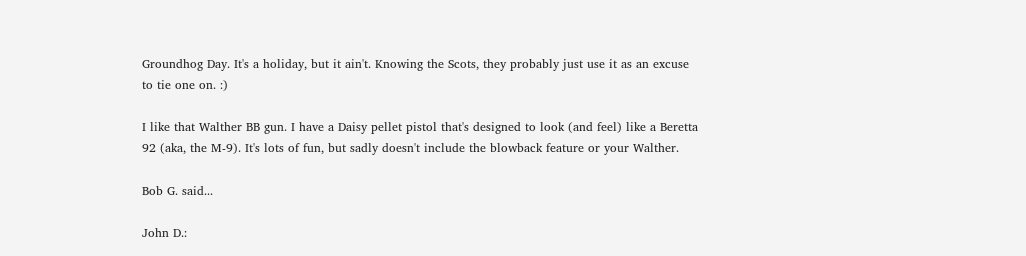Groundhog Day. It's a holiday, but it ain't. Knowing the Scots, they probably just use it as an excuse to tie one on. :)

I like that Walther BB gun. I have a Daisy pellet pistol that's designed to look (and feel) like a Beretta 92 (aka, the M-9). It's lots of fun, but sadly doesn't include the blowback feature or your Walther.

Bob G. said...

John D.: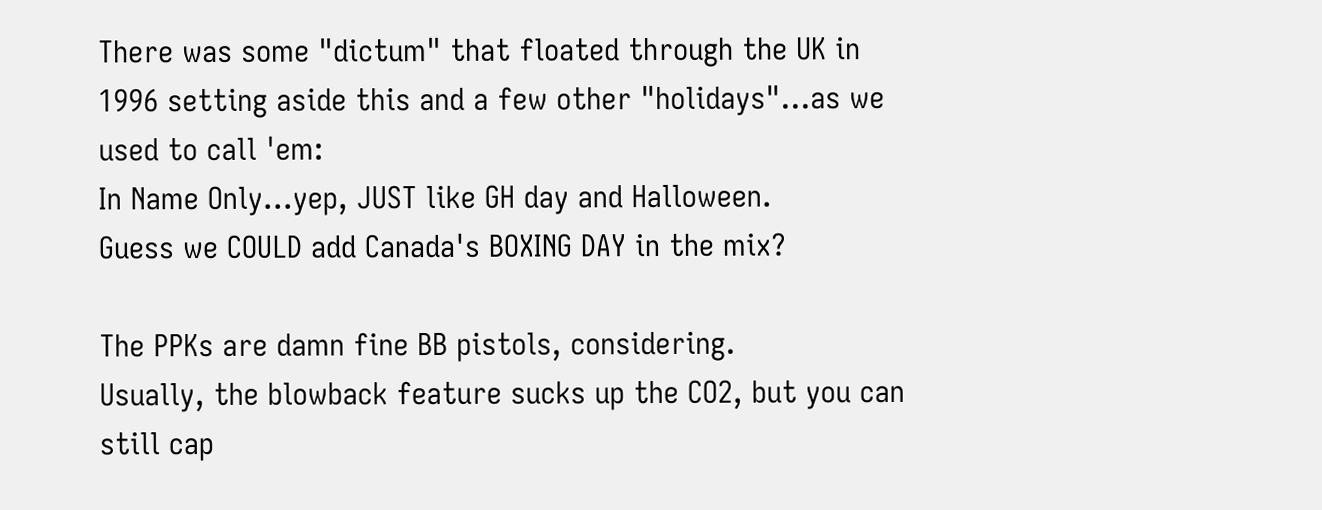There was some "dictum" that floated through the UK in 1996 setting aside this and a few other "holidays"...as we used to call 'em:
In Name Only...yep, JUST like GH day and Halloween.
Guess we COULD add Canada's BOXING DAY in the mix?

The PPKs are damn fine BB pistols, considering.
Usually, the blowback feature sucks up the CO2, but you can still cap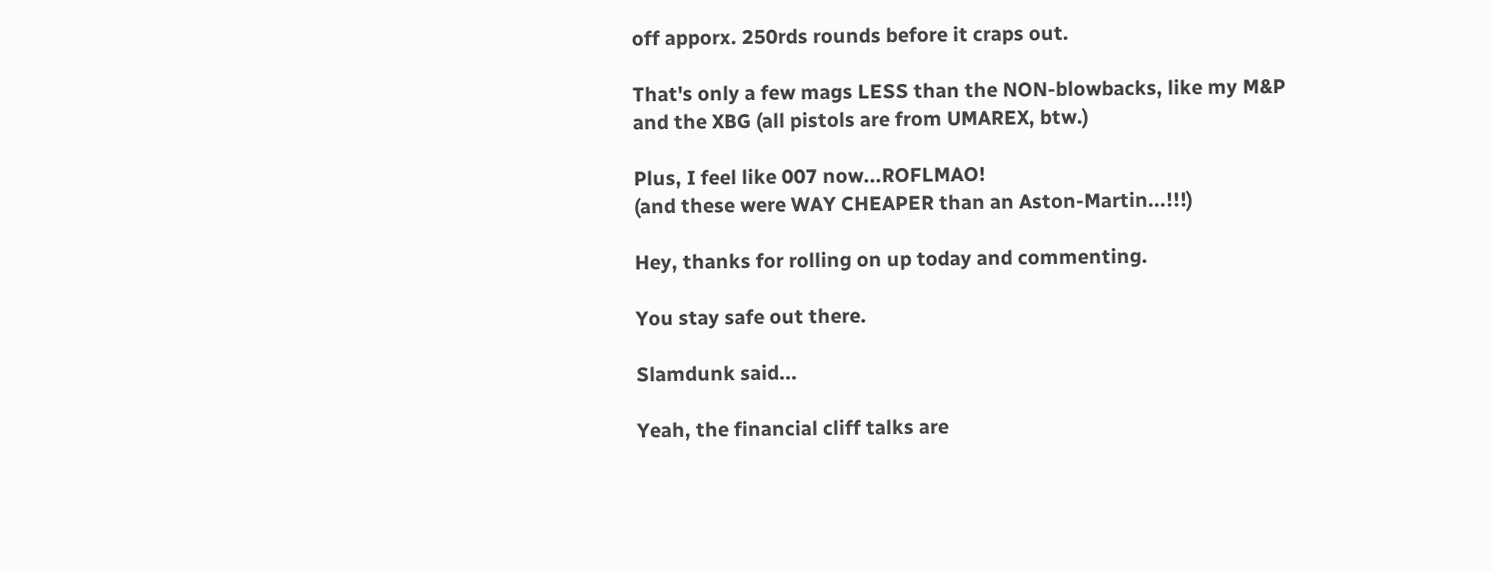off apporx. 250rds rounds before it craps out.

That's only a few mags LESS than the NON-blowbacks, like my M&P and the XBG (all pistols are from UMAREX, btw.)

Plus, I feel like 007 now...ROFLMAO!
(and these were WAY CHEAPER than an Aston-Martin...!!!)

Hey, thanks for rolling on up today and commenting.

You stay safe out there.

Slamdunk said...

Yeah, the financial cliff talks are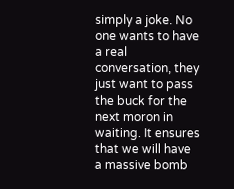simply a joke. No one wants to have a real conversation, they just want to pass the buck for the next moron in waiting. It ensures that we will have a massive bomb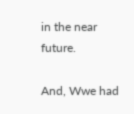in the near future.

And, Wwe had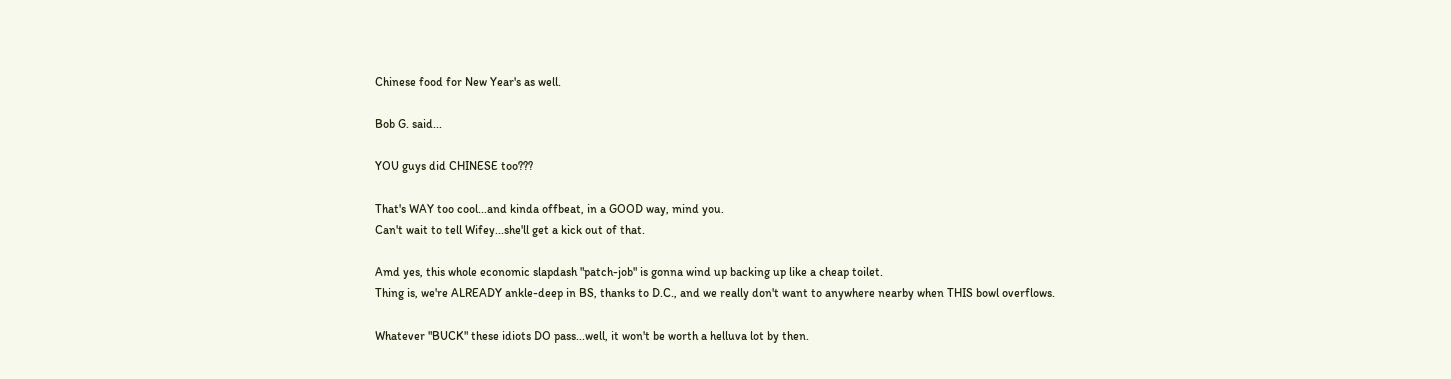Chinese food for New Year's as well.

Bob G. said...

YOU guys did CHINESE too???

That's WAY too cool...and kinda offbeat, in a GOOD way, mind you.
Can't wait to tell Wifey...she'll get a kick out of that.

Amd yes, this whole economic slapdash "patch-job" is gonna wind up backing up like a cheap toilet.
Thing is, we're ALREADY ankle-deep in BS, thanks to D.C., and we really don't want to anywhere nearby when THIS bowl overflows.

Whatever "BUCK" these idiots DO pass...well, it won't be worth a helluva lot by then.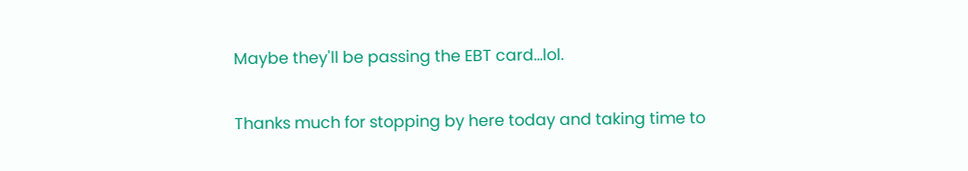Maybe they'll be passing the EBT card...lol.

Thanks much for stopping by here today and taking time to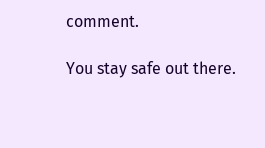comment.

You stay safe out there.